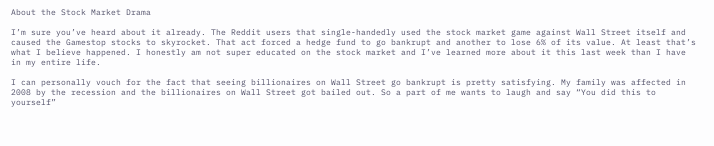About the Stock Market Drama

I’m sure you’ve heard about it already. The Reddit users that single-handedly used the stock market game against Wall Street itself and caused the Gamestop stocks to skyrocket. That act forced a hedge fund to go bankrupt and another to lose 6% of its value. At least that’s what I believe happened. I honestly am not super educated on the stock market and I’ve learned more about it this last week than I have in my entire life.

I can personally vouch for the fact that seeing billionaires on Wall Street go bankrupt is pretty satisfying. My family was affected in 2008 by the recession and the billionaires on Wall Street got bailed out. So a part of me wants to laugh and say “You did this to yourself”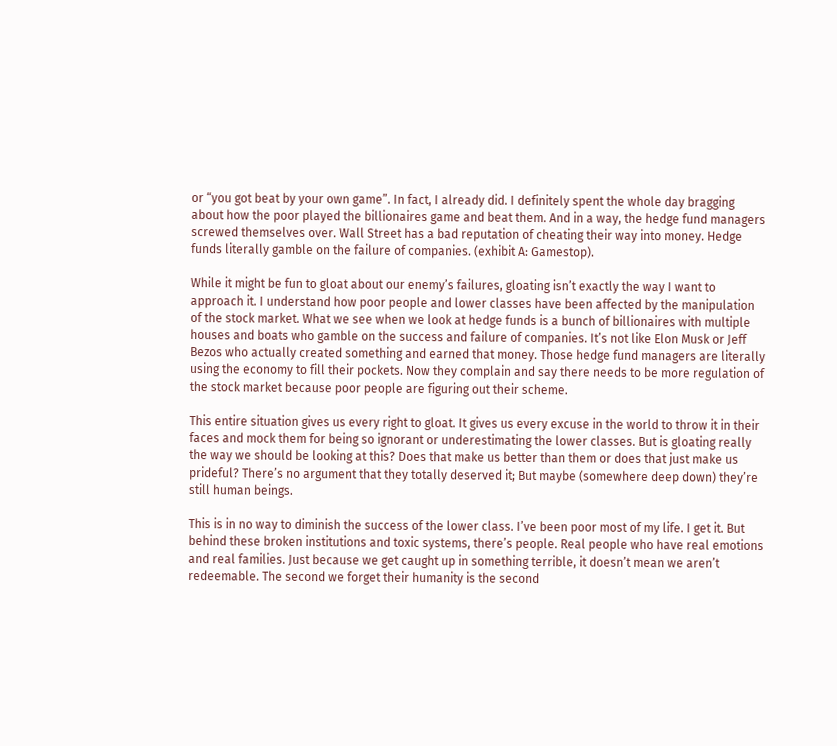or “you got beat by your own game”. In fact, I already did. I definitely spent the whole day bragging about how the poor played the billionaires game and beat them. And in a way, the hedge fund managers screwed themselves over. Wall Street has a bad reputation of cheating their way into money. Hedge funds literally gamble on the failure of companies. (exhibit A: Gamestop).

While it might be fun to gloat about our enemy’s failures, gloating isn’t exactly the way I want to approach it. I understand how poor people and lower classes have been affected by the manipulation of the stock market. What we see when we look at hedge funds is a bunch of billionaires with multiple houses and boats who gamble on the success and failure of companies. It’s not like Elon Musk or Jeff Bezos who actually created something and earned that money. Those hedge fund managers are literally using the economy to fill their pockets. Now they complain and say there needs to be more regulation of the stock market because poor people are figuring out their scheme.

This entire situation gives us every right to gloat. It gives us every excuse in the world to throw it in their faces and mock them for being so ignorant or underestimating the lower classes. But is gloating really the way we should be looking at this? Does that make us better than them or does that just make us prideful? There’s no argument that they totally deserved it; But maybe (somewhere deep down) they’re still human beings.

This is in no way to diminish the success of the lower class. I’ve been poor most of my life. I get it. But behind these broken institutions and toxic systems, there’s people. Real people who have real emotions and real families. Just because we get caught up in something terrible, it doesn’t mean we aren’t redeemable. The second we forget their humanity is the second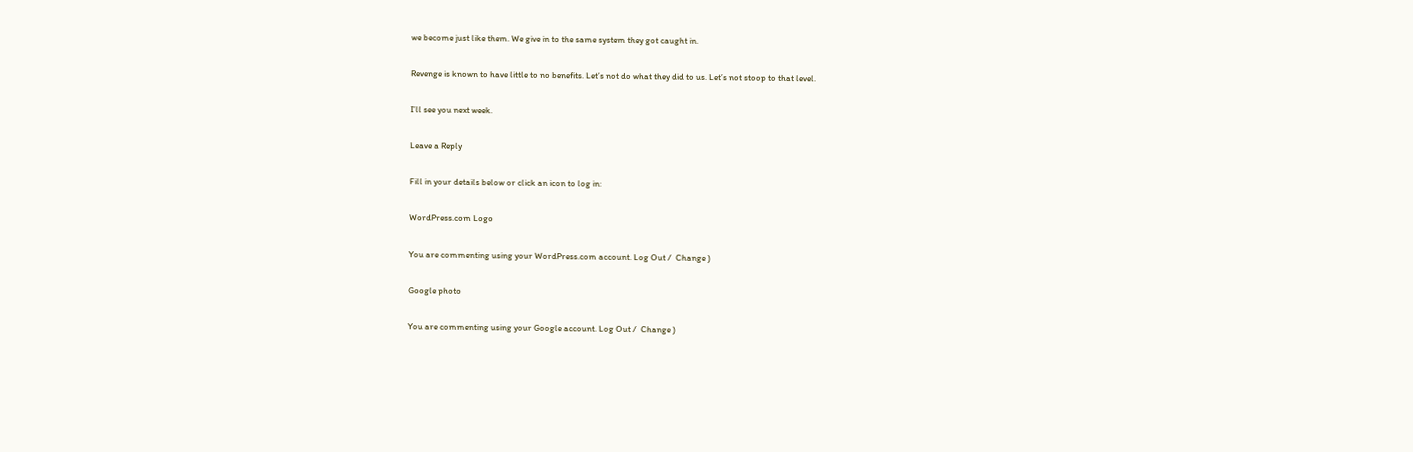we become just like them. We give in to the same system they got caught in.

Revenge is known to have little to no benefits. Let’s not do what they did to us. Let’s not stoop to that level.

I’ll see you next week.

Leave a Reply

Fill in your details below or click an icon to log in:

WordPress.com Logo

You are commenting using your WordPress.com account. Log Out /  Change )

Google photo

You are commenting using your Google account. Log Out /  Change )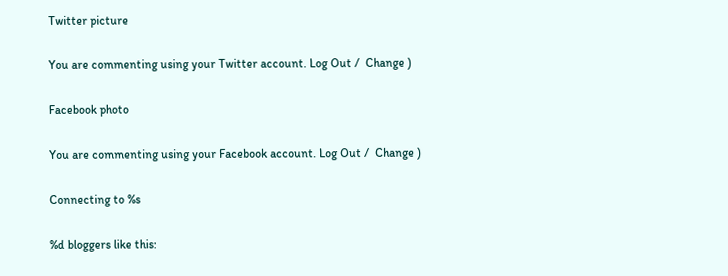Twitter picture

You are commenting using your Twitter account. Log Out /  Change )

Facebook photo

You are commenting using your Facebook account. Log Out /  Change )

Connecting to %s

%d bloggers like this: